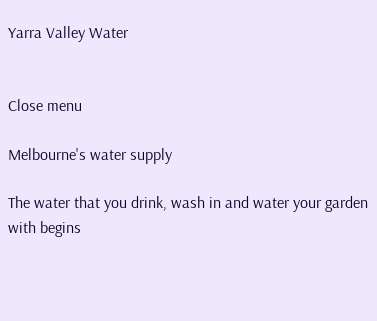Yarra Valley Water


Close menu

Melbourne's water supply

The water that you drink, wash in and water your garden with begins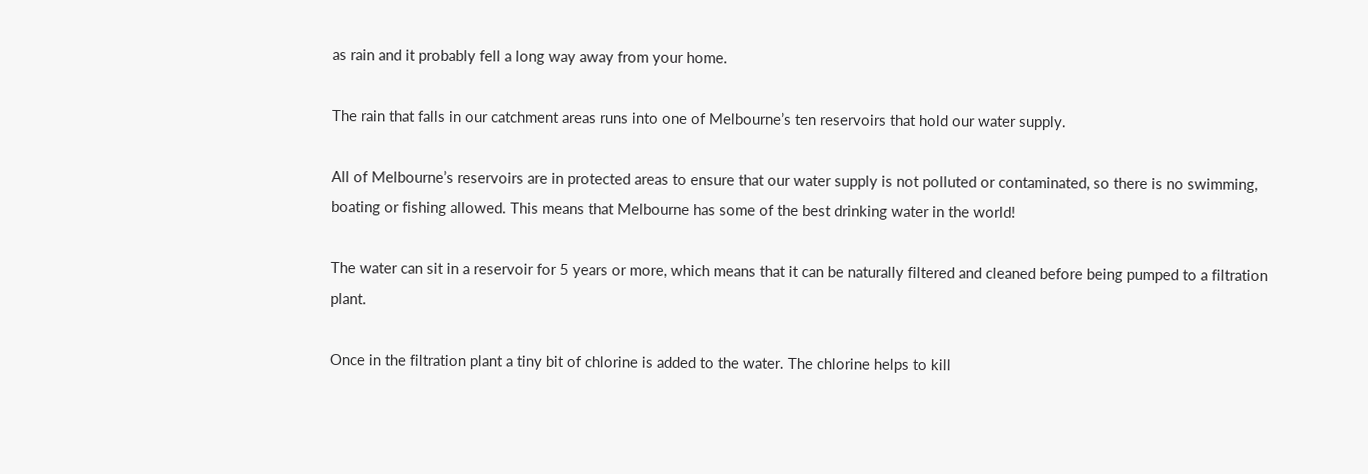as rain and it probably fell a long way away from your home.

The rain that falls in our catchment areas runs into one of Melbourne’s ten reservoirs that hold our water supply.

All of Melbourne’s reservoirs are in protected areas to ensure that our water supply is not polluted or contaminated, so there is no swimming, boating or fishing allowed. This means that Melbourne has some of the best drinking water in the world!

The water can sit in a reservoir for 5 years or more, which means that it can be naturally filtered and cleaned before being pumped to a filtration plant.

Once in the filtration plant a tiny bit of chlorine is added to the water. The chlorine helps to kill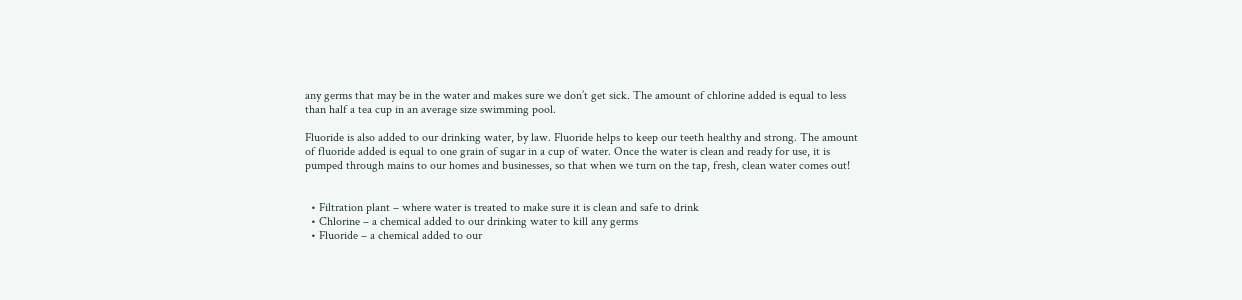any germs that may be in the water and makes sure we don’t get sick. The amount of chlorine added is equal to less than half a tea cup in an average size swimming pool.

Fluoride is also added to our drinking water, by law. Fluoride helps to keep our teeth healthy and strong. The amount of fluoride added is equal to one grain of sugar in a cup of water. Once the water is clean and ready for use, it is pumped through mains to our homes and businesses, so that when we turn on the tap, fresh, clean water comes out!


  • Filtration plant – where water is treated to make sure it is clean and safe to drink
  • Chlorine – a chemical added to our drinking water to kill any germs
  • Fluoride – a chemical added to our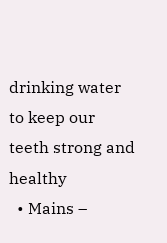drinking water to keep our teeth strong and healthy
  • Mains –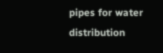pipes for water distribution